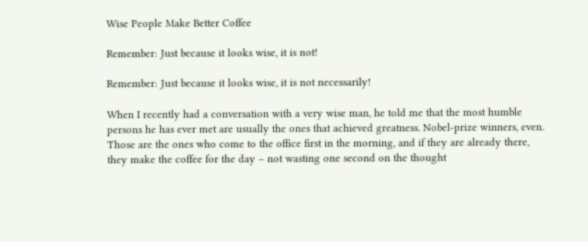Wise People Make Better Coffee

Remember: Just because it looks wise, it is not!

Remember: Just because it looks wise, it is not necessarily!

When I recently had a conversation with a very wise man, he told me that the most humble persons he has ever met are usually the ones that achieved greatness. Nobel-prize winners, even. Those are the ones who come to the office first in the morning, and if they are already there, they make the coffee for the day – not wasting one second on the thought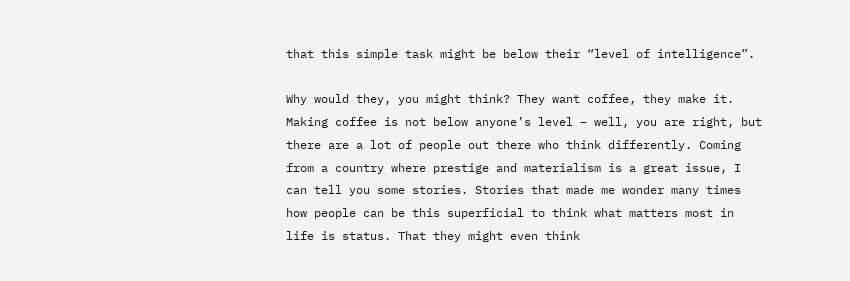that this simple task might be below their “level of intelligence”.

Why would they, you might think? They want coffee, they make it. Making coffee is not below anyone’s level – well, you are right, but there are a lot of people out there who think differently. Coming from a country where prestige and materialism is a great issue, I can tell you some stories. Stories that made me wonder many times how people can be this superficial to think what matters most in life is status. That they might even think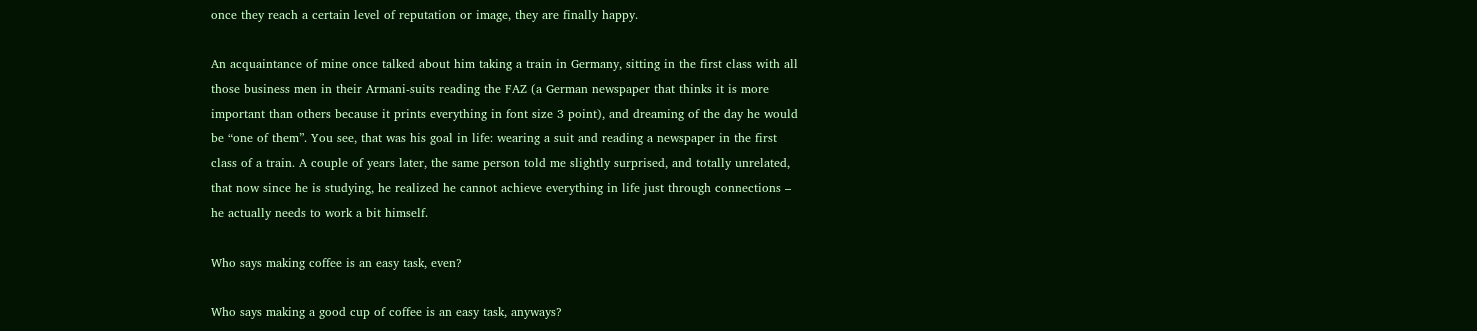once they reach a certain level of reputation or image, they are finally happy.

An acquaintance of mine once talked about him taking a train in Germany, sitting in the first class with all those business men in their Armani-suits reading the FAZ (a German newspaper that thinks it is more important than others because it prints everything in font size 3 point), and dreaming of the day he would be “one of them”. You see, that was his goal in life: wearing a suit and reading a newspaper in the first class of a train. A couple of years later, the same person told me slightly surprised, and totally unrelated, that now since he is studying, he realized he cannot achieve everything in life just through connections – he actually needs to work a bit himself.

Who says making coffee is an easy task, even?

Who says making a good cup of coffee is an easy task, anyways?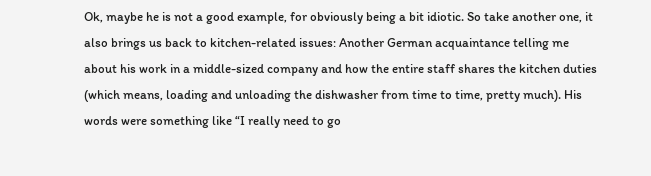Ok, maybe he is not a good example, for obviously being a bit idiotic. So take another one, it also brings us back to kitchen-related issues: Another German acquaintance telling me about his work in a middle-sized company and how the entire staff shares the kitchen duties (which means, loading and unloading the dishwasher from time to time, pretty much). His words were something like “I really need to go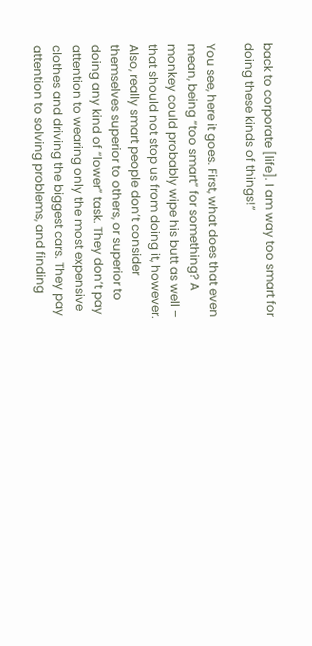back to corporate [life]. I am way too smart for doing these kinds of things!”

You see, here it goes. First, what does that even mean, being “too smart” for something? A monkey could probably wipe his butt as well – that should not stop us from doing it, however. Also, really smart people don’t consider themselves superior to others, or superior to doing any kind of “lower” task. They don’t pay attention to wearing only the most expensive clothes and driving the biggest cars. They pay attention to solving problems, and finding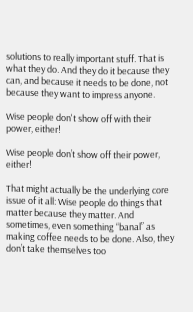solutions to really important stuff. That is what they do. And they do it because they can, and because it needs to be done, not because they want to impress anyone.

Wise people don't show off with their power, either!

Wise people don’t show off their power, either!

That might actually be the underlying core issue of it all: Wise people do things that matter because they matter. And sometimes, even something “banal” as making coffee needs to be done. Also, they don’t take themselves too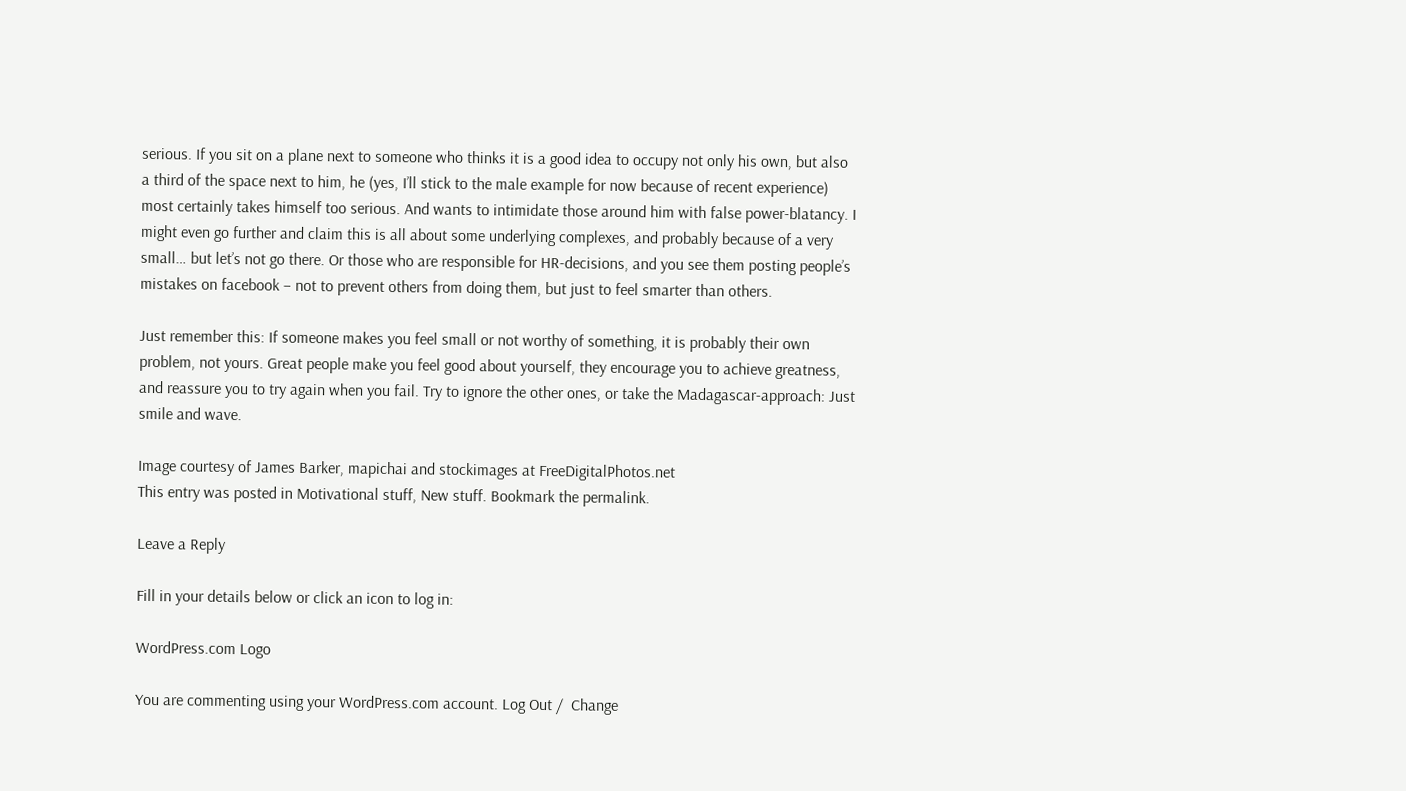serious. If you sit on a plane next to someone who thinks it is a good idea to occupy not only his own, but also a third of the space next to him, he (yes, I’ll stick to the male example for now because of recent experience) most certainly takes himself too serious. And wants to intimidate those around him with false power-blatancy. I might even go further and claim this is all about some underlying complexes, and probably because of a very small… but let’s not go there. Or those who are responsible for HR-decisions, and you see them posting people’s mistakes on facebook – not to prevent others from doing them, but just to feel smarter than others.

Just remember this: If someone makes you feel small or not worthy of something, it is probably their own problem, not yours. Great people make you feel good about yourself, they encourage you to achieve greatness, and reassure you to try again when you fail. Try to ignore the other ones, or take the Madagascar-approach: Just smile and wave.

Image courtesy of James Barker, mapichai and stockimages at FreeDigitalPhotos.net
This entry was posted in Motivational stuff, New stuff. Bookmark the permalink.

Leave a Reply

Fill in your details below or click an icon to log in:

WordPress.com Logo

You are commenting using your WordPress.com account. Log Out /  Change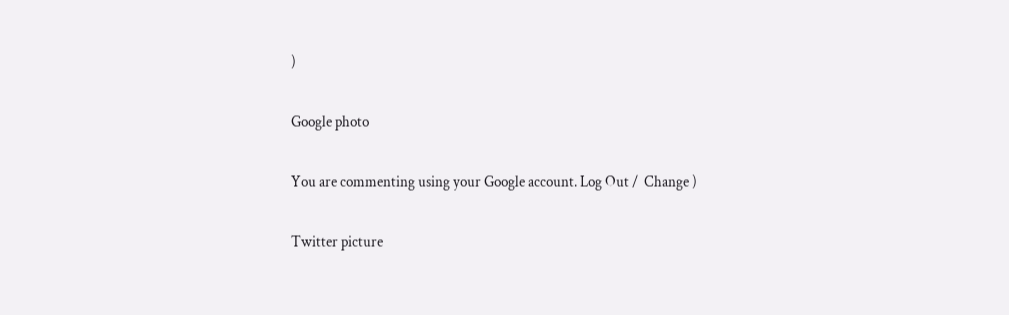)

Google photo

You are commenting using your Google account. Log Out /  Change )

Twitter picture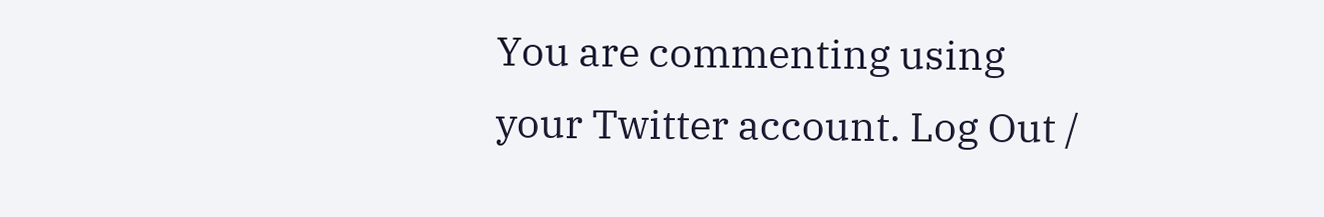You are commenting using your Twitter account. Log Out /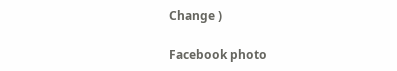Change )

Facebook photo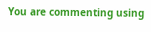You are commenting using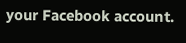your Facebook account.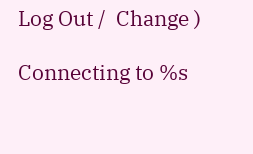Log Out /  Change )

Connecting to %s